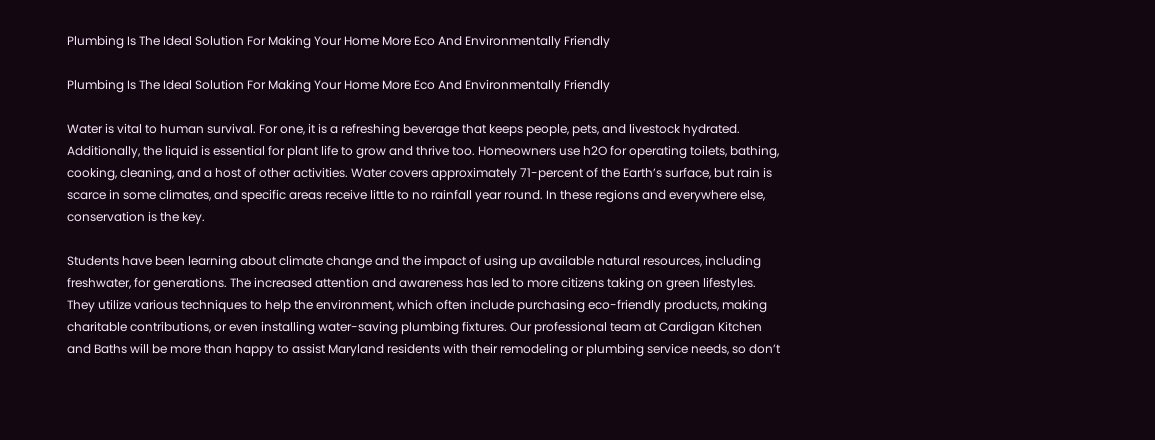Plumbing Is The Ideal Solution For Making Your Home More Eco And Environmentally Friendly

Plumbing Is The Ideal Solution For Making Your Home More Eco And Environmentally Friendly

Water is vital to human survival. For one, it is a refreshing beverage that keeps people, pets, and livestock hydrated. Additionally, the liquid is essential for plant life to grow and thrive too. Homeowners use h2O for operating toilets, bathing, cooking, cleaning, and a host of other activities. Water covers approximately 71-percent of the Earth’s surface, but rain is scarce in some climates, and specific areas receive little to no rainfall year round. In these regions and everywhere else, conservation is the key.

Students have been learning about climate change and the impact of using up available natural resources, including freshwater, for generations. The increased attention and awareness has led to more citizens taking on green lifestyles. They utilize various techniques to help the environment, which often include purchasing eco-friendly products, making charitable contributions, or even installing water-saving plumbing fixtures. Our professional team at Cardigan Kitchen and Baths will be more than happy to assist Maryland residents with their remodeling or plumbing service needs, so don’t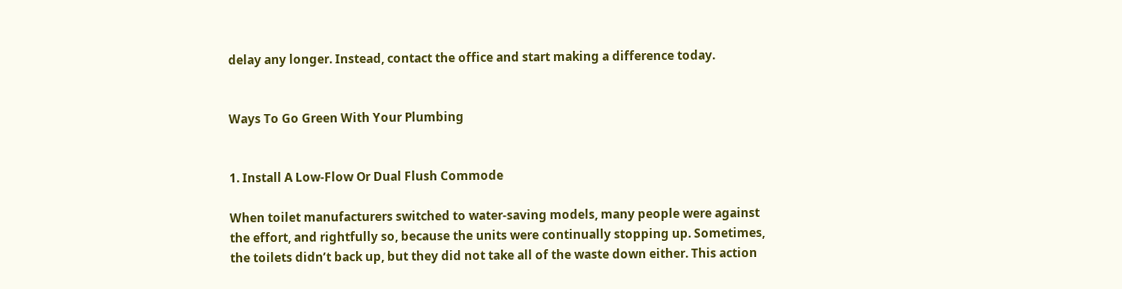delay any longer. Instead, contact the office and start making a difference today.


Ways To Go Green With Your Plumbing


1. Install A Low-Flow Or Dual Flush Commode

When toilet manufacturers switched to water-saving models, many people were against the effort, and rightfully so, because the units were continually stopping up. Sometimes, the toilets didn’t back up, but they did not take all of the waste down either. This action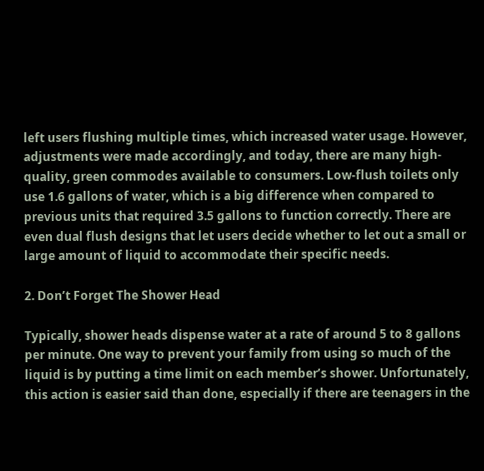left users flushing multiple times, which increased water usage. However, adjustments were made accordingly, and today, there are many high-quality, green commodes available to consumers. Low-flush toilets only use 1.6 gallons of water, which is a big difference when compared to previous units that required 3.5 gallons to function correctly. There are even dual flush designs that let users decide whether to let out a small or large amount of liquid to accommodate their specific needs.

2. Don’t Forget The Shower Head

Typically, shower heads dispense water at a rate of around 5 to 8 gallons per minute. One way to prevent your family from using so much of the liquid is by putting a time limit on each member’s shower. Unfortunately, this action is easier said than done, especially if there are teenagers in the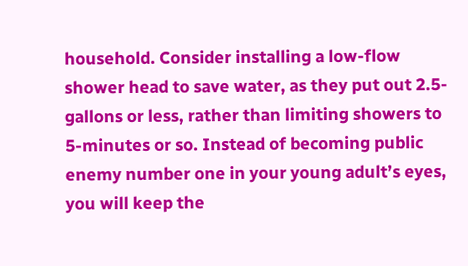household. Consider installing a low-flow shower head to save water, as they put out 2.5-gallons or less, rather than limiting showers to 5-minutes or so. Instead of becoming public enemy number one in your young adult’s eyes, you will keep the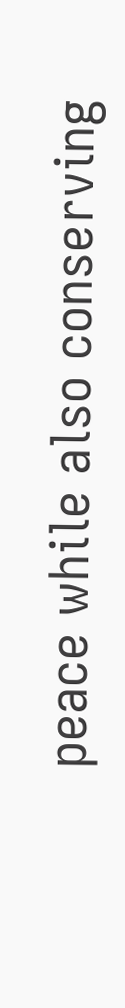peace while also conserving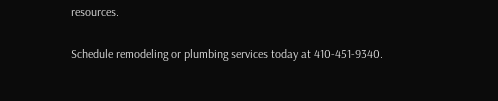resources.

Schedule remodeling or plumbing services today at 410-451-9340.